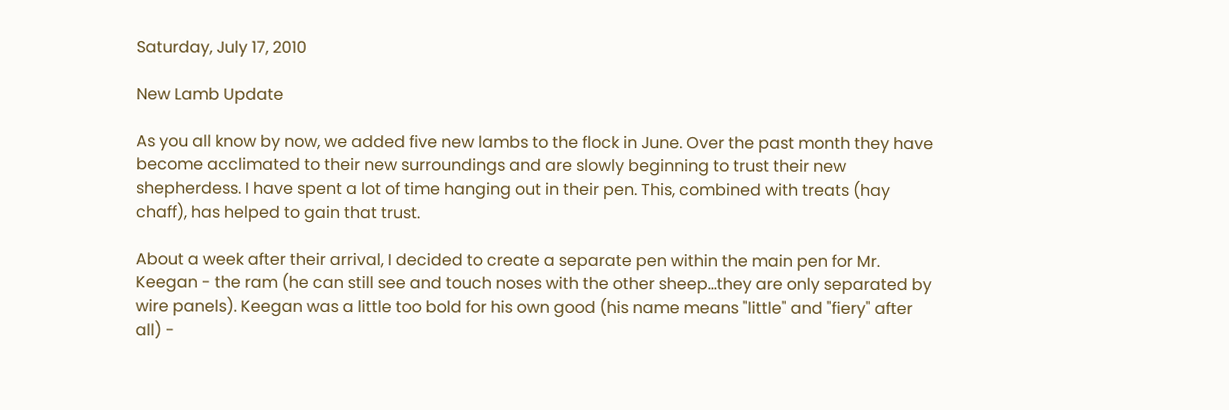Saturday, July 17, 2010

New Lamb Update

As you all know by now, we added five new lambs to the flock in June. Over the past month they have become acclimated to their new surroundings and are slowly beginning to trust their new shepherdess. I have spent a lot of time hanging out in their pen. This, combined with treats (hay chaff), has helped to gain that trust.

About a week after their arrival, I decided to create a separate pen within the main pen for Mr. Keegan - the ram (he can still see and touch noses with the other sheep...they are only separated by wire panels). Keegan was a little too bold for his own good (his name means "little" and "fiery" after all) -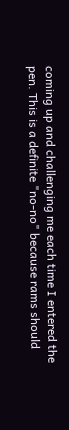coming up and challenging me each time I entered the pen. This is a definite "no-no" because rams should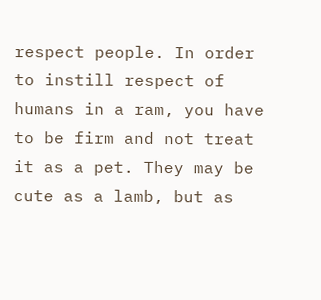respect people. In order to instill respect of humans in a ram, you have to be firm and not treat it as a pet. They may be cute as a lamb, but as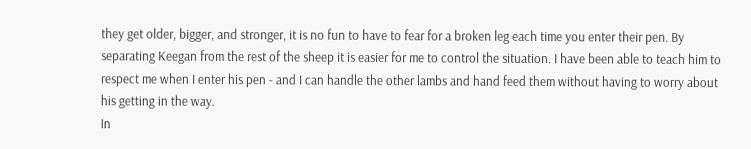they get older, bigger, and stronger, it is no fun to have to fear for a broken leg each time you enter their pen. By separating Keegan from the rest of the sheep it is easier for me to control the situation. I have been able to teach him to respect me when I enter his pen - and I can handle the other lambs and hand feed them without having to worry about his getting in the way.
In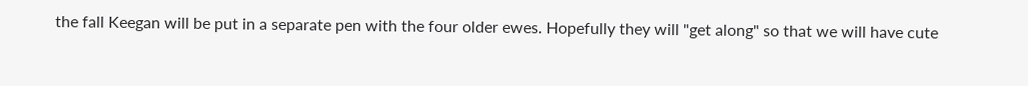the fall Keegan will be put in a separate pen with the four older ewes. Hopefully they will "get along" so that we will have cute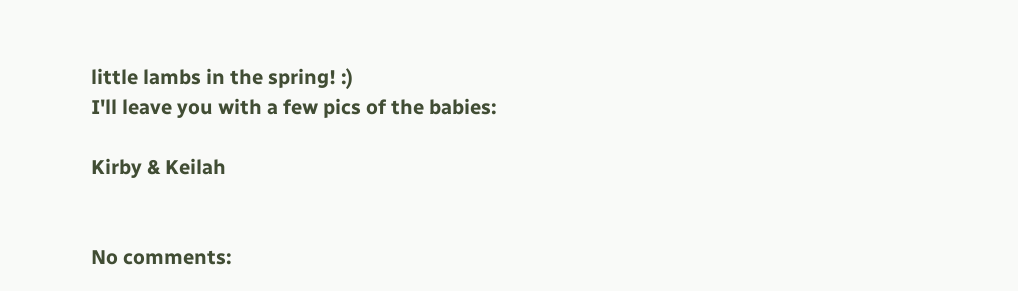little lambs in the spring! :)
I'll leave you with a few pics of the babies:

Kirby & Keilah


No comments: